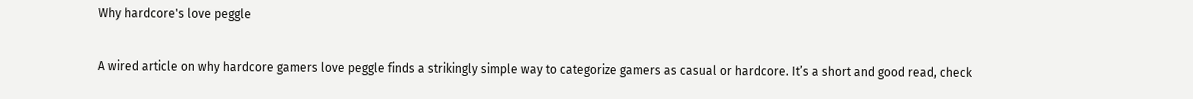Why hardcore's love peggle

A wired article on why hardcore gamers love peggle finds a strikingly simple way to categorize gamers as casual or hardcore. It’s a short and good read, check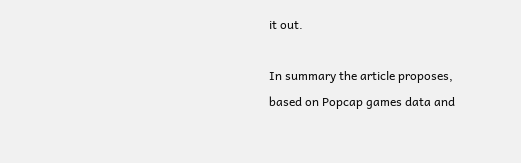it out.

In summary the article proposes, based on Popcap games data and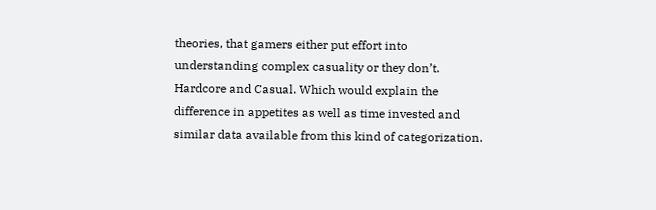theories, that gamers either put effort into understanding complex casuality or they don’t. Hardcore and Casual. Which would explain the difference in appetites as well as time invested and similar data available from this kind of categorization.